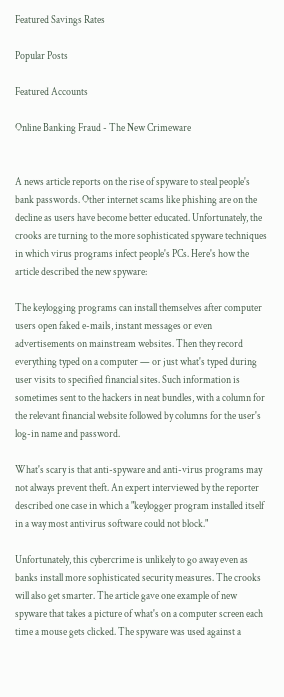Featured Savings Rates

Popular Posts

Featured Accounts

Online Banking Fraud - The New Crimeware


A news article reports on the rise of spyware to steal people's bank passwords. Other internet scams like phishing are on the decline as users have become better educated. Unfortunately, the crooks are turning to the more sophisticated spyware techniques in which virus programs infect people's PCs. Here's how the article described the new spyware:

The keylogging programs can install themselves after computer users open faked e-mails, instant messages or even advertisements on mainstream websites. Then they record everything typed on a computer — or just what's typed during user visits to specified financial sites. Such information is sometimes sent to the hackers in neat bundles, with a column for the relevant financial website followed by columns for the user's log-in name and password.

What's scary is that anti-spyware and anti-virus programs may not always prevent theft. An expert interviewed by the reporter described one case in which a "keylogger program installed itself in a way most antivirus software could not block."

Unfortunately, this cybercrime is unlikely to go away even as banks install more sophisticated security measures. The crooks will also get smarter. The article gave one example of new spyware that takes a picture of what's on a computer screen each time a mouse gets clicked. The spyware was used against a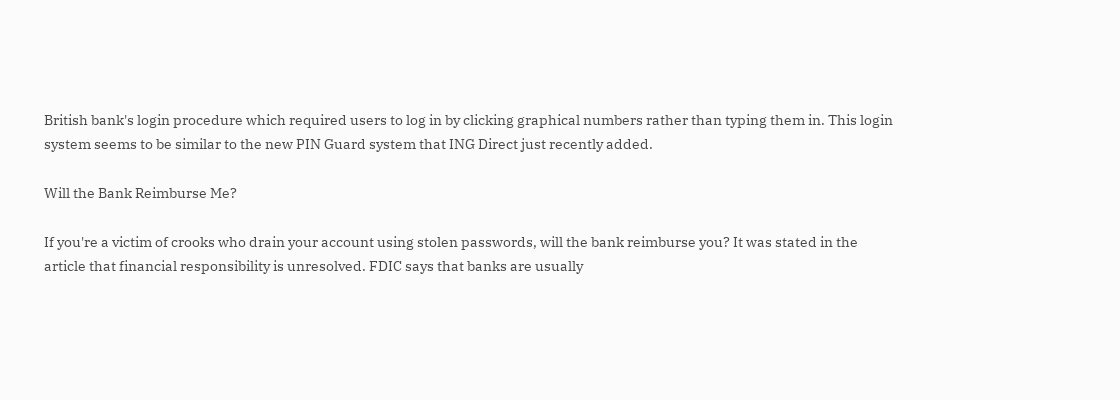British bank's login procedure which required users to log in by clicking graphical numbers rather than typing them in. This login system seems to be similar to the new PIN Guard system that ING Direct just recently added.

Will the Bank Reimburse Me?

If you're a victim of crooks who drain your account using stolen passwords, will the bank reimburse you? It was stated in the article that financial responsibility is unresolved. FDIC says that banks are usually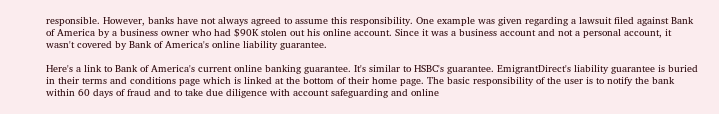responsible. However, banks have not always agreed to assume this responsibility. One example was given regarding a lawsuit filed against Bank of America by a business owner who had $90K stolen out his online account. Since it was a business account and not a personal account, it wasn't covered by Bank of America's online liability guarantee.

Here's a link to Bank of America's current online banking guarantee. It's similar to HSBC's guarantee. EmigrantDirect's liability guarantee is buried in their terms and conditions page which is linked at the bottom of their home page. The basic responsibility of the user is to notify the bank within 60 days of fraud and to take due diligence with account safeguarding and online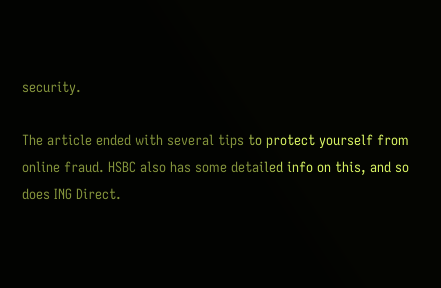security.

The article ended with several tips to protect yourself from online fraud. HSBC also has some detailed info on this, and so does ING Direct.